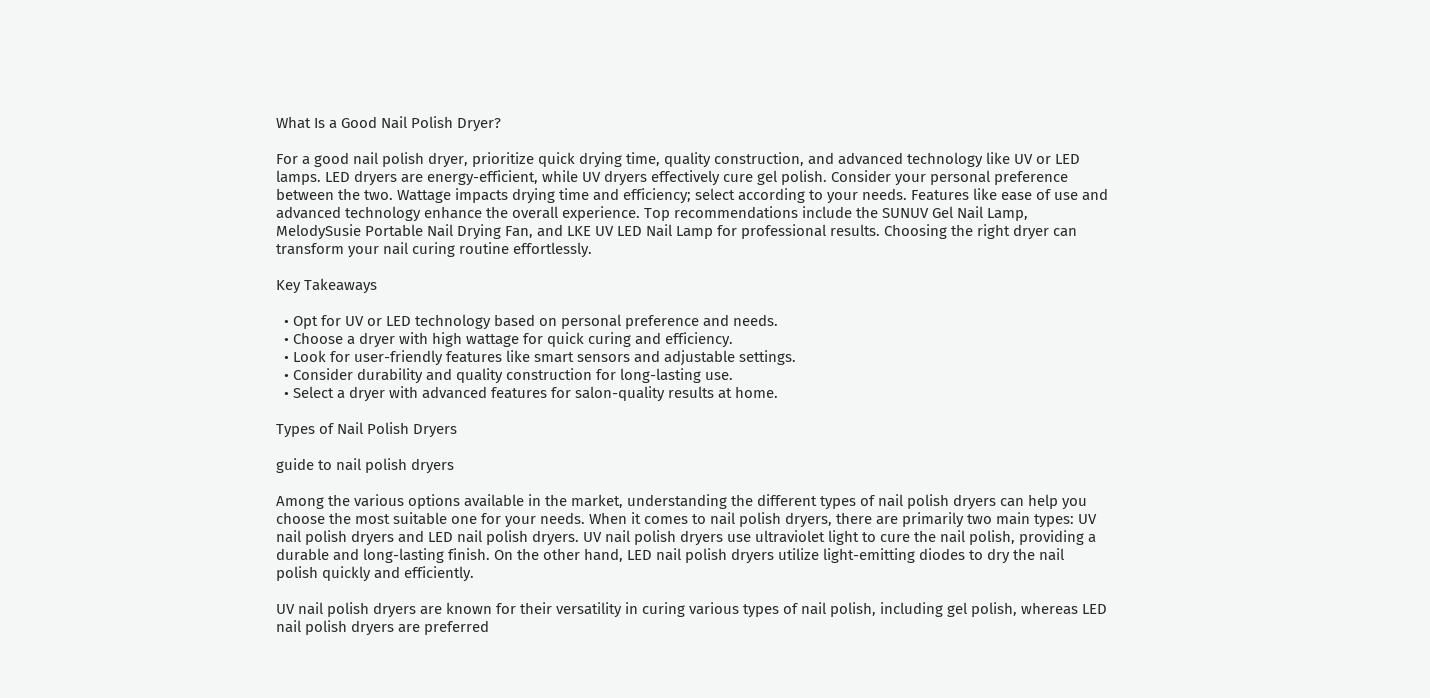What Is a Good Nail Polish Dryer?

For a good nail polish dryer, prioritize quick drying time, quality construction, and advanced technology like UV or LED lamps. LED dryers are energy-efficient, while UV dryers effectively cure gel polish. Consider your personal preference between the two. Wattage impacts drying time and efficiency; select according to your needs. Features like ease of use and advanced technology enhance the overall experience. Top recommendations include the SUNUV Gel Nail Lamp, MelodySusie Portable Nail Drying Fan, and LKE UV LED Nail Lamp for professional results. Choosing the right dryer can transform your nail curing routine effortlessly.

Key Takeaways

  • Opt for UV or LED technology based on personal preference and needs.
  • Choose a dryer with high wattage for quick curing and efficiency.
  • Look for user-friendly features like smart sensors and adjustable settings.
  • Consider durability and quality construction for long-lasting use.
  • Select a dryer with advanced features for salon-quality results at home.

Types of Nail Polish Dryers

guide to nail polish dryers

Among the various options available in the market, understanding the different types of nail polish dryers can help you choose the most suitable one for your needs. When it comes to nail polish dryers, there are primarily two main types: UV nail polish dryers and LED nail polish dryers. UV nail polish dryers use ultraviolet light to cure the nail polish, providing a durable and long-lasting finish. On the other hand, LED nail polish dryers utilize light-emitting diodes to dry the nail polish quickly and efficiently.

UV nail polish dryers are known for their versatility in curing various types of nail polish, including gel polish, whereas LED nail polish dryers are preferred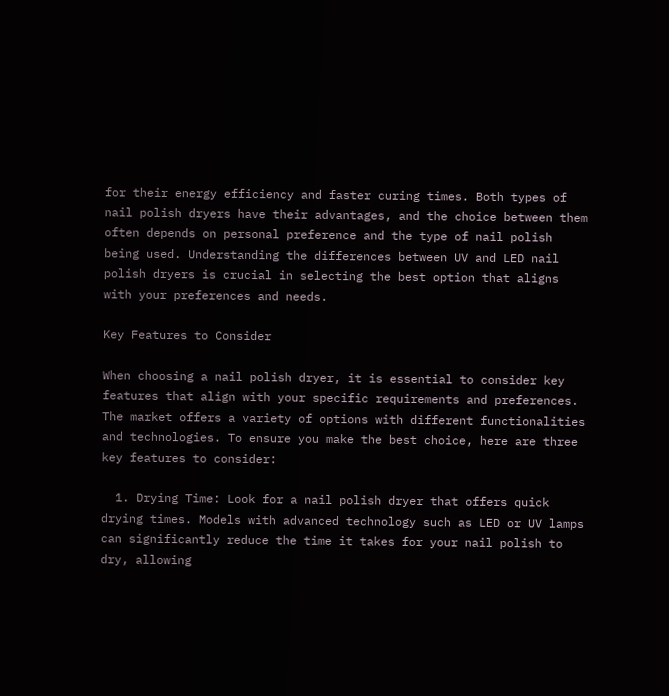for their energy efficiency and faster curing times. Both types of nail polish dryers have their advantages, and the choice between them often depends on personal preference and the type of nail polish being used. Understanding the differences between UV and LED nail polish dryers is crucial in selecting the best option that aligns with your preferences and needs.

Key Features to Consider

When choosing a nail polish dryer, it is essential to consider key features that align with your specific requirements and preferences. The market offers a variety of options with different functionalities and technologies. To ensure you make the best choice, here are three key features to consider:

  1. Drying Time: Look for a nail polish dryer that offers quick drying times. Models with advanced technology such as LED or UV lamps can significantly reduce the time it takes for your nail polish to dry, allowing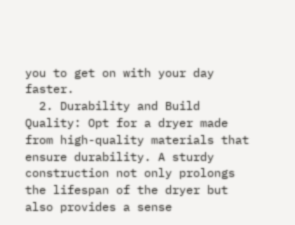you to get on with your day faster.
  2. Durability and Build Quality: Opt for a dryer made from high-quality materials that ensure durability. A sturdy construction not only prolongs the lifespan of the dryer but also provides a sense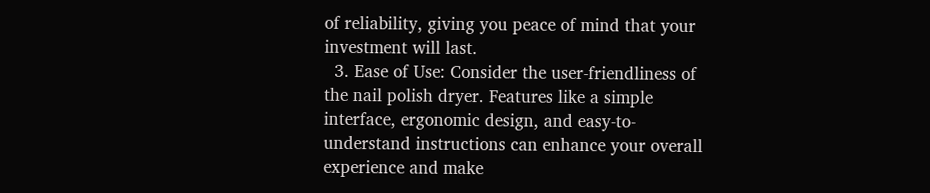of reliability, giving you peace of mind that your investment will last.
  3. Ease of Use: Consider the user-friendliness of the nail polish dryer. Features like a simple interface, ergonomic design, and easy-to-understand instructions can enhance your overall experience and make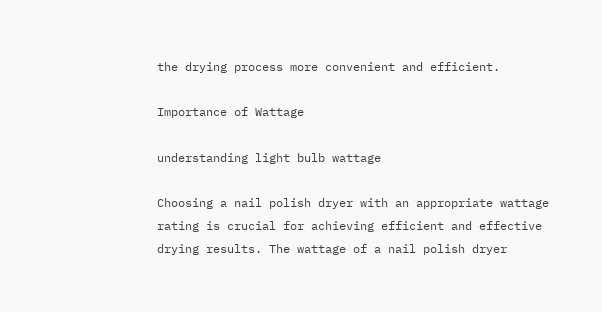the drying process more convenient and efficient.

Importance of Wattage

understanding light bulb wattage

Choosing a nail polish dryer with an appropriate wattage rating is crucial for achieving efficient and effective drying results. The wattage of a nail polish dryer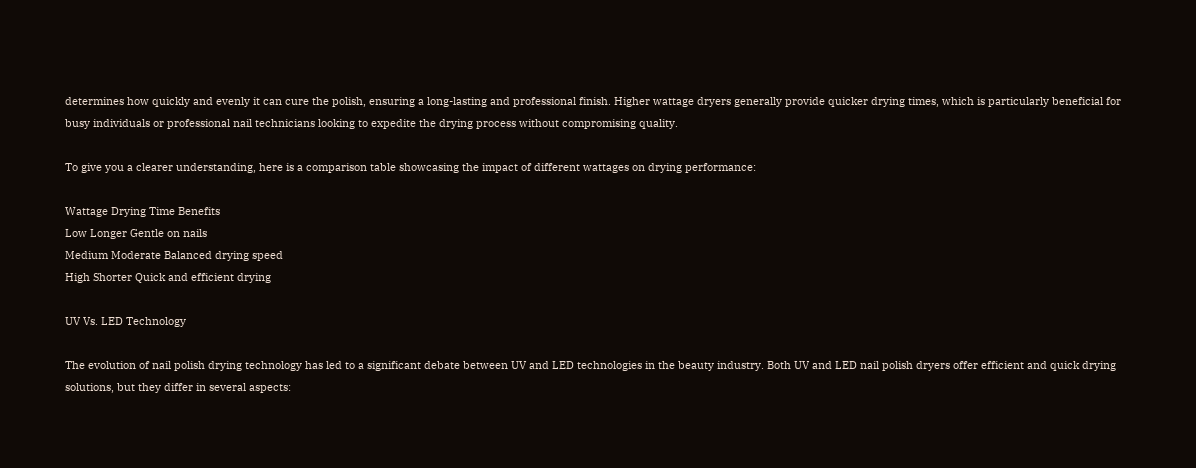determines how quickly and evenly it can cure the polish, ensuring a long-lasting and professional finish. Higher wattage dryers generally provide quicker drying times, which is particularly beneficial for busy individuals or professional nail technicians looking to expedite the drying process without compromising quality.

To give you a clearer understanding, here is a comparison table showcasing the impact of different wattages on drying performance:

Wattage Drying Time Benefits
Low Longer Gentle on nails
Medium Moderate Balanced drying speed
High Shorter Quick and efficient drying

UV Vs. LED Technology

The evolution of nail polish drying technology has led to a significant debate between UV and LED technologies in the beauty industry. Both UV and LED nail polish dryers offer efficient and quick drying solutions, but they differ in several aspects: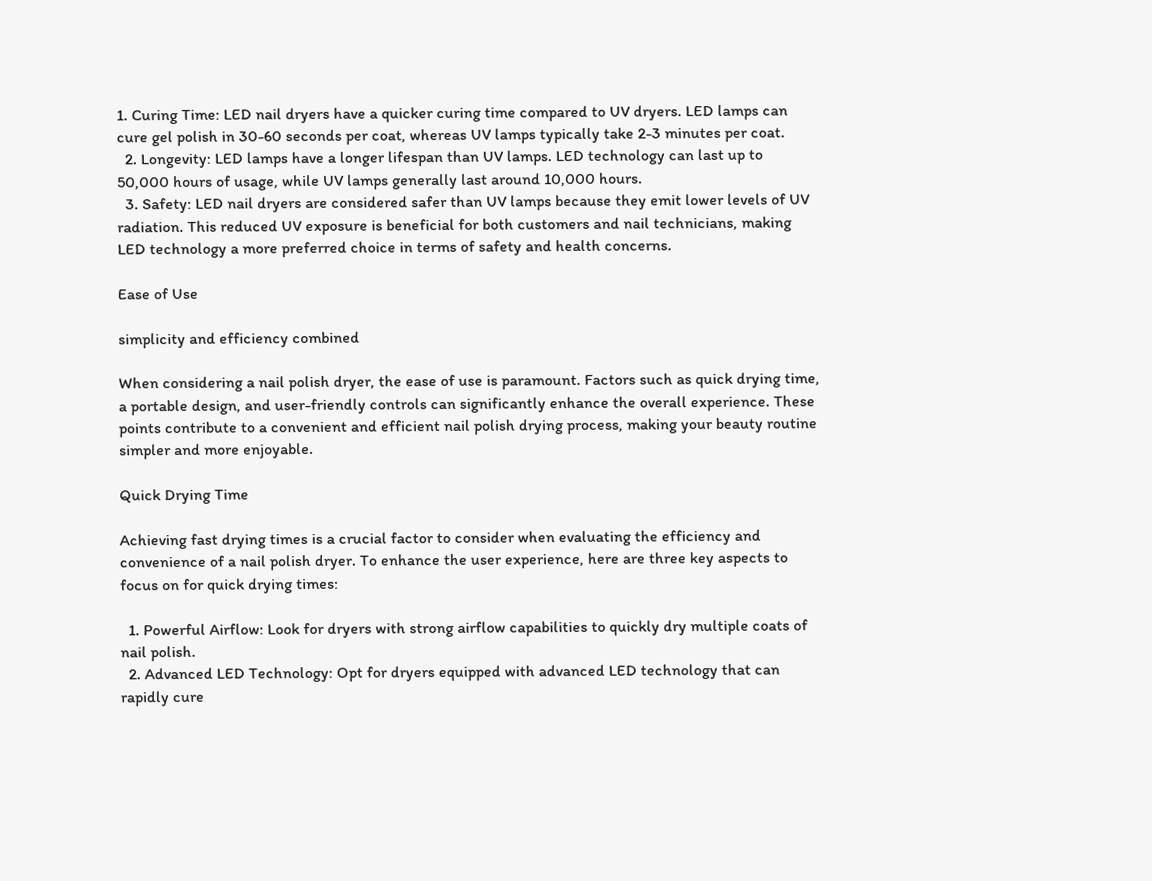1. Curing Time: LED nail dryers have a quicker curing time compared to UV dryers. LED lamps can cure gel polish in 30-60 seconds per coat, whereas UV lamps typically take 2-3 minutes per coat.
  2. Longevity: LED lamps have a longer lifespan than UV lamps. LED technology can last up to 50,000 hours of usage, while UV lamps generally last around 10,000 hours.
  3. Safety: LED nail dryers are considered safer than UV lamps because they emit lower levels of UV radiation. This reduced UV exposure is beneficial for both customers and nail technicians, making LED technology a more preferred choice in terms of safety and health concerns.

Ease of Use

simplicity and efficiency combined

When considering a nail polish dryer, the ease of use is paramount. Factors such as quick drying time, a portable design, and user-friendly controls can significantly enhance the overall experience. These points contribute to a convenient and efficient nail polish drying process, making your beauty routine simpler and more enjoyable.

Quick Drying Time

Achieving fast drying times is a crucial factor to consider when evaluating the efficiency and convenience of a nail polish dryer. To enhance the user experience, here are three key aspects to focus on for quick drying times:

  1. Powerful Airflow: Look for dryers with strong airflow capabilities to quickly dry multiple coats of nail polish.
  2. Advanced LED Technology: Opt for dryers equipped with advanced LED technology that can rapidly cure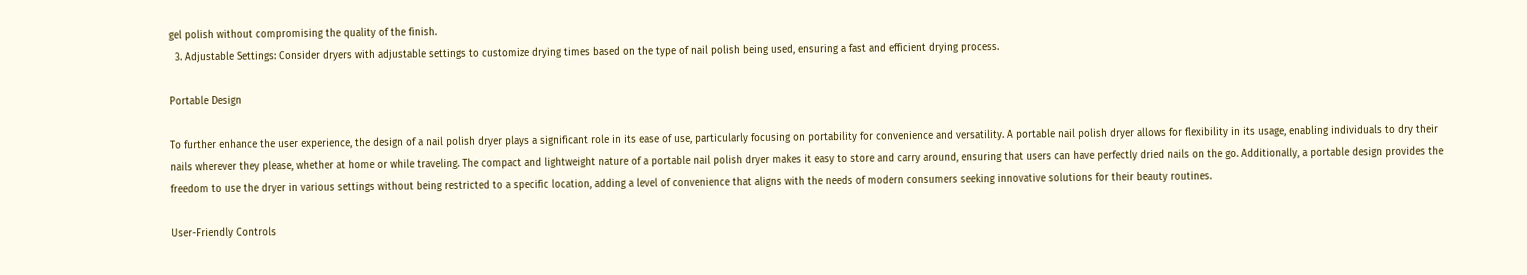gel polish without compromising the quality of the finish.
  3. Adjustable Settings: Consider dryers with adjustable settings to customize drying times based on the type of nail polish being used, ensuring a fast and efficient drying process.

Portable Design

To further enhance the user experience, the design of a nail polish dryer plays a significant role in its ease of use, particularly focusing on portability for convenience and versatility. A portable nail polish dryer allows for flexibility in its usage, enabling individuals to dry their nails wherever they please, whether at home or while traveling. The compact and lightweight nature of a portable nail polish dryer makes it easy to store and carry around, ensuring that users can have perfectly dried nails on the go. Additionally, a portable design provides the freedom to use the dryer in various settings without being restricted to a specific location, adding a level of convenience that aligns with the needs of modern consumers seeking innovative solutions for their beauty routines.

User-Friendly Controls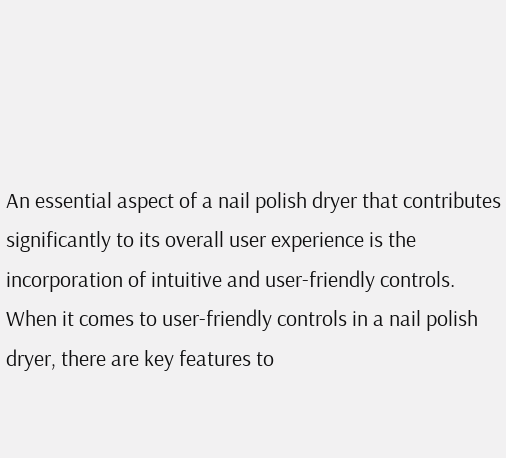An essential aspect of a nail polish dryer that contributes significantly to its overall user experience is the incorporation of intuitive and user-friendly controls. When it comes to user-friendly controls in a nail polish dryer, there are key features to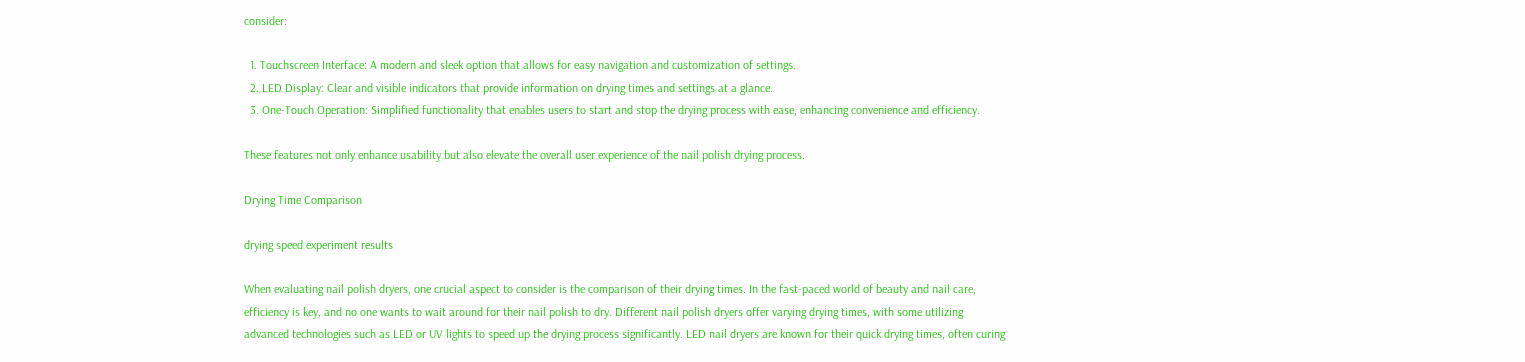consider:

  1. Touchscreen Interface: A modern and sleek option that allows for easy navigation and customization of settings.
  2. LED Display: Clear and visible indicators that provide information on drying times and settings at a glance.
  3. One-Touch Operation: Simplified functionality that enables users to start and stop the drying process with ease, enhancing convenience and efficiency.

These features not only enhance usability but also elevate the overall user experience of the nail polish drying process.

Drying Time Comparison

drying speed experiment results

When evaluating nail polish dryers, one crucial aspect to consider is the comparison of their drying times. In the fast-paced world of beauty and nail care, efficiency is key, and no one wants to wait around for their nail polish to dry. Different nail polish dryers offer varying drying times, with some utilizing advanced technologies such as LED or UV lights to speed up the drying process significantly. LED nail dryers are known for their quick drying times, often curing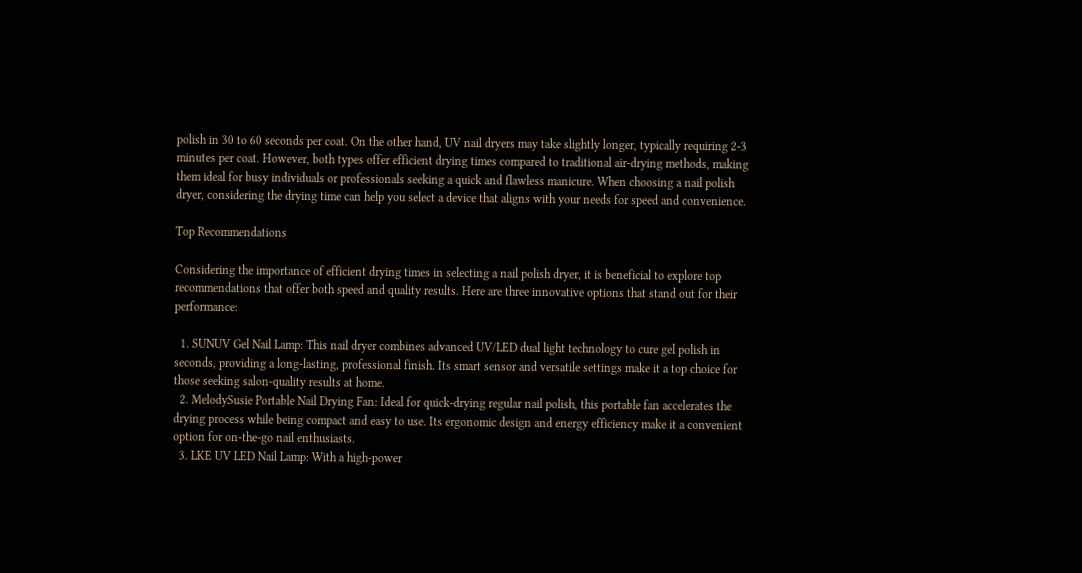polish in 30 to 60 seconds per coat. On the other hand, UV nail dryers may take slightly longer, typically requiring 2-3 minutes per coat. However, both types offer efficient drying times compared to traditional air-drying methods, making them ideal for busy individuals or professionals seeking a quick and flawless manicure. When choosing a nail polish dryer, considering the drying time can help you select a device that aligns with your needs for speed and convenience.

Top Recommendations

Considering the importance of efficient drying times in selecting a nail polish dryer, it is beneficial to explore top recommendations that offer both speed and quality results. Here are three innovative options that stand out for their performance:

  1. SUNUV Gel Nail Lamp: This nail dryer combines advanced UV/LED dual light technology to cure gel polish in seconds, providing a long-lasting, professional finish. Its smart sensor and versatile settings make it a top choice for those seeking salon-quality results at home.
  2. MelodySusie Portable Nail Drying Fan: Ideal for quick-drying regular nail polish, this portable fan accelerates the drying process while being compact and easy to use. Its ergonomic design and energy efficiency make it a convenient option for on-the-go nail enthusiasts.
  3. LKE UV LED Nail Lamp: With a high-power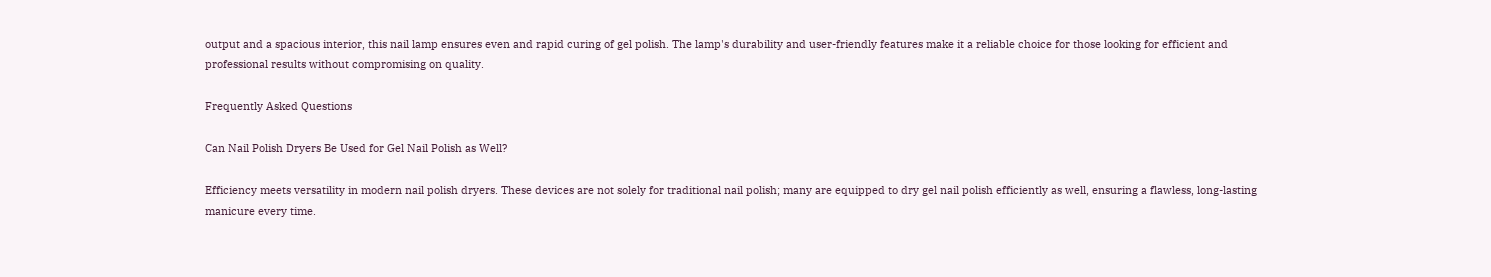output and a spacious interior, this nail lamp ensures even and rapid curing of gel polish. The lamp's durability and user-friendly features make it a reliable choice for those looking for efficient and professional results without compromising on quality.

Frequently Asked Questions

Can Nail Polish Dryers Be Used for Gel Nail Polish as Well?

Efficiency meets versatility in modern nail polish dryers. These devices are not solely for traditional nail polish; many are equipped to dry gel nail polish efficiently as well, ensuring a flawless, long-lasting manicure every time.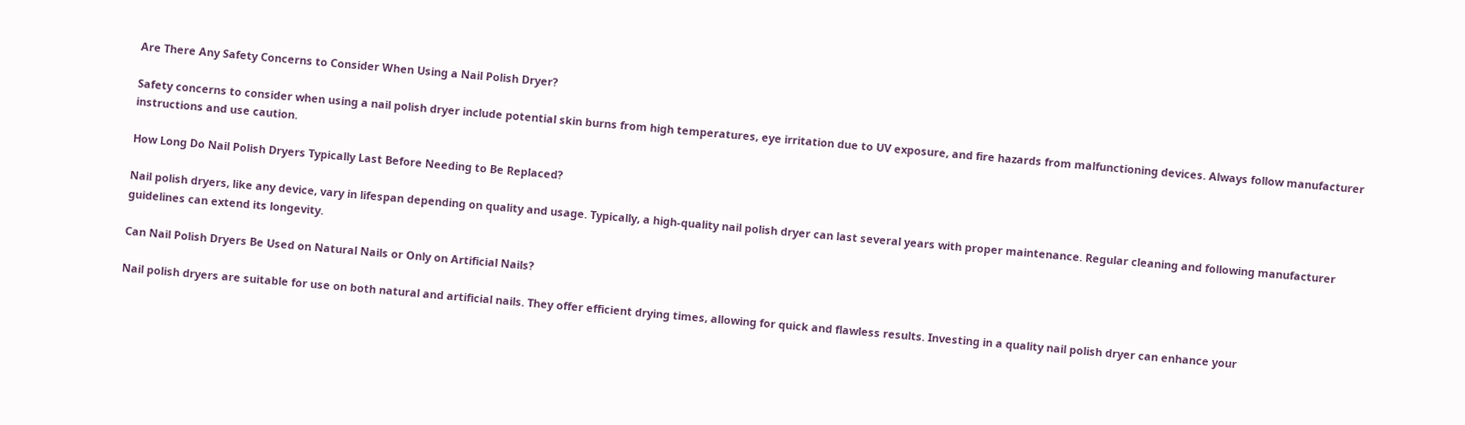Are There Any Safety Concerns to Consider When Using a Nail Polish Dryer?

Safety concerns to consider when using a nail polish dryer include potential skin burns from high temperatures, eye irritation due to UV exposure, and fire hazards from malfunctioning devices. Always follow manufacturer instructions and use caution.

How Long Do Nail Polish Dryers Typically Last Before Needing to Be Replaced?

Nail polish dryers, like any device, vary in lifespan depending on quality and usage. Typically, a high-quality nail polish dryer can last several years with proper maintenance. Regular cleaning and following manufacturer guidelines can extend its longevity.

Can Nail Polish Dryers Be Used on Natural Nails or Only on Artificial Nails?

Nail polish dryers are suitable for use on both natural and artificial nails. They offer efficient drying times, allowing for quick and flawless results. Investing in a quality nail polish dryer can enhance your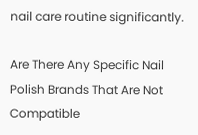nail care routine significantly.

Are There Any Specific Nail Polish Brands That Are Not Compatible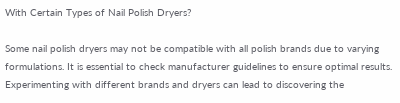With Certain Types of Nail Polish Dryers?

Some nail polish dryers may not be compatible with all polish brands due to varying formulations. It is essential to check manufacturer guidelines to ensure optimal results. Experimenting with different brands and dryers can lead to discovering the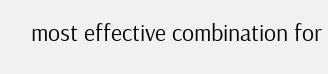most effective combination for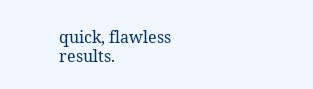quick, flawless results.